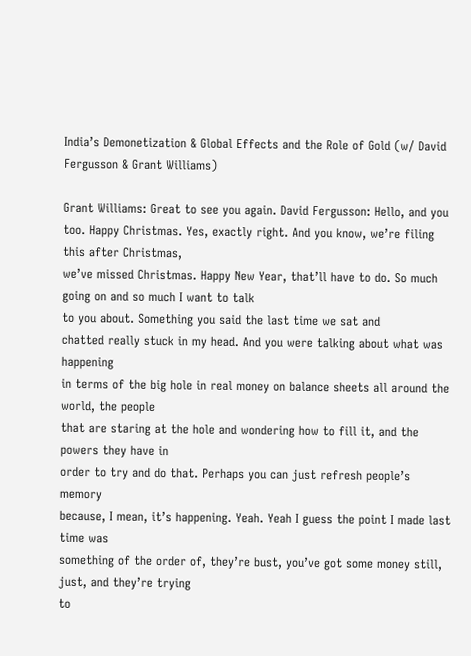India’s Demonetization & Global Effects and the Role of Gold (w/ David Fergusson & Grant Williams)

Grant Williams: Great to see you again. David Fergusson: Hello, and you too. Happy Christmas. Yes, exactly right. And you know, we’re filing this after Christmas,
we’ve missed Christmas. Happy New Year, that’ll have to do. So much going on and so much I want to talk
to you about. Something you said the last time we sat and
chatted really stuck in my head. And you were talking about what was happening
in terms of the big hole in real money on balance sheets all around the world, the people
that are staring at the hole and wondering how to fill it, and the powers they have in
order to try and do that. Perhaps you can just refresh people’s memory
because, I mean, it’s happening. Yeah. Yeah I guess the point I made last time was
something of the order of, they’re bust, you’ve got some money still, just, and they’re trying
to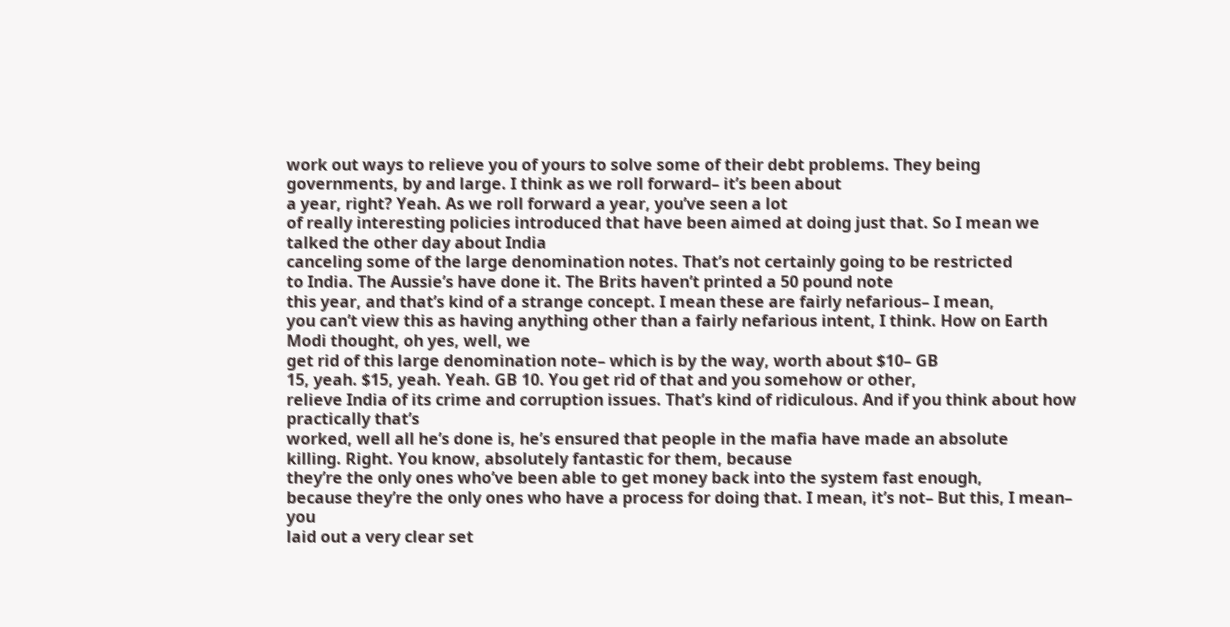work out ways to relieve you of yours to solve some of their debt problems. They being governments, by and large. I think as we roll forward– it’s been about
a year, right? Yeah. As we roll forward a year, you’ve seen a lot
of really interesting policies introduced that have been aimed at doing just that. So I mean we talked the other day about India
canceling some of the large denomination notes. That’s not certainly going to be restricted
to India. The Aussie’s have done it. The Brits haven’t printed a 50 pound note
this year, and that’s kind of a strange concept. I mean these are fairly nefarious– I mean,
you can’t view this as having anything other than a fairly nefarious intent, I think. How on Earth Modi thought, oh yes, well, we
get rid of this large denomination note– which is by the way, worth about $10– GB
15, yeah. $15, yeah. Yeah. GB 10. You get rid of that and you somehow or other,
relieve India of its crime and corruption issues. That’s kind of ridiculous. And if you think about how practically that’s
worked, well all he’s done is, he’s ensured that people in the mafia have made an absolute
killing. Right. You know, absolutely fantastic for them, because
they’re the only ones who’ve been able to get money back into the system fast enough,
because they’re the only ones who have a process for doing that. I mean, it’s not– But this, I mean– you
laid out a very clear set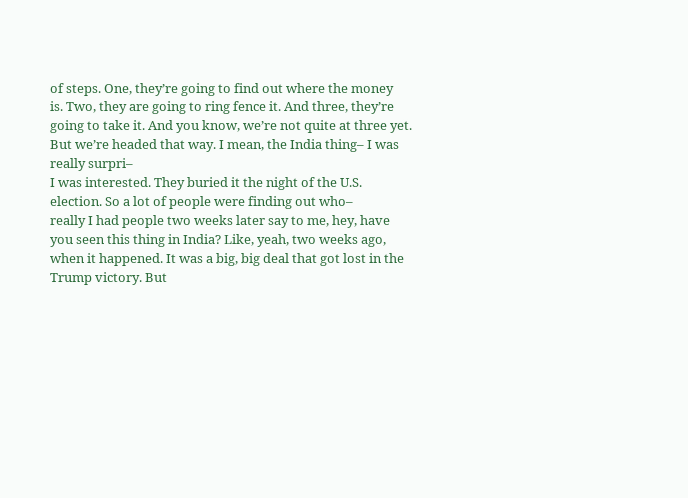of steps. One, they’re going to find out where the money
is. Two, they are going to ring fence it. And three, they’re going to take it. And you know, we’re not quite at three yet. But we’re headed that way. I mean, the India thing– I was really surpri–
I was interested. They buried it the night of the U.S. election. So a lot of people were finding out who–
really I had people two weeks later say to me, hey, have you seen this thing in India? Like, yeah, two weeks ago, when it happened. It was a big, big deal that got lost in the
Trump victory. But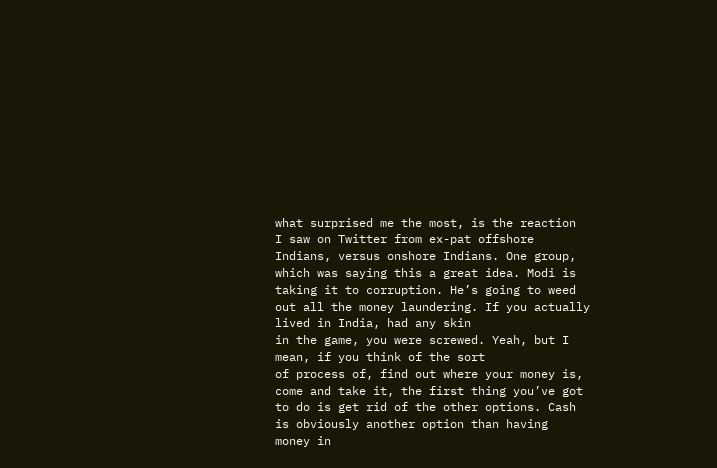what surprised me the most, is the reaction
I saw on Twitter from ex-pat offshore Indians, versus onshore Indians. One group, which was saying this a great idea. Modi is taking it to corruption. He’s going to weed out all the money laundering. If you actually lived in India, had any skin
in the game, you were screwed. Yeah, but I mean, if you think of the sort
of process of, find out where your money is, come and take it, the first thing you’ve got
to do is get rid of the other options. Cash is obviously another option than having
money in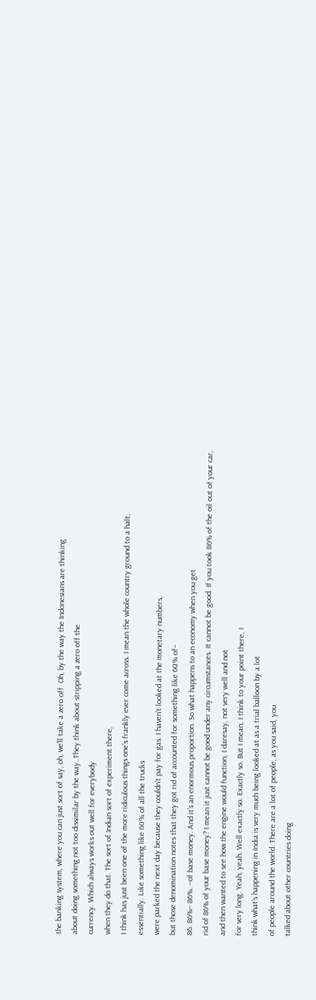the banking system, where you can just sort of say, oh, we’ll take a zero off. Oh, by the way the Indonesians are thinking
about doing something not too dissimilar by the way. They think about stripping a zero off the
currency. Which always works out well for everybody
when they do that. The sort of Indian sort of experiment there,
I think has just been one of the more ridiculous things one’s frankly ever come across. I mean the whole country ground to a halt,
essentially. Like something like 60% of all the trucks
were parked the next day because they couldn’t pay for gas. I haven’t looked at the monetary numbers,
but those denomination notes that they got rid of accounted for something like 60% of–
86. 86%– 86%. –of base money. And it’s an enormous proportion. So what happens to an economy when you get
rid of 86% of your base money? I mean it just cannot be good under any circumstances. It cannot be good. If you took 86% of the oil out of your car,
and then wanted to see how the engine would function, I daresay, not very well and not
for very long. Yeah, yeah. Well exactly so. Exactly so. But I mean, I think to your point there, I
think what’s happening in India is very much being looked at as a trial balloon by a lot
of people around the world. There are a lot of people, as you said, you
talked about other countries doing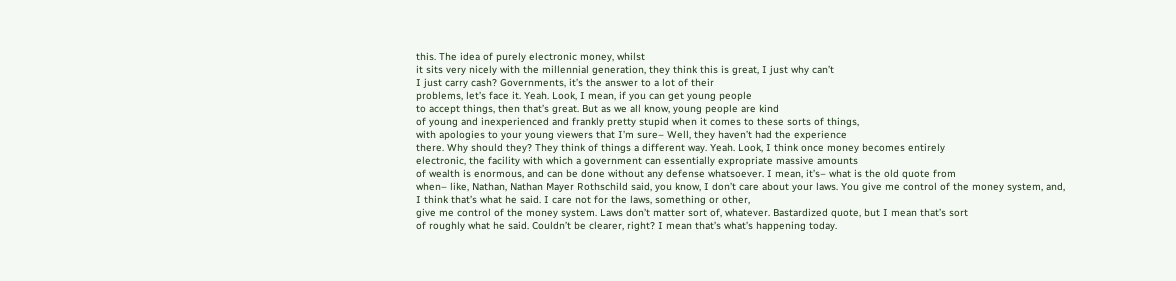this. The idea of purely electronic money, whilst
it sits very nicely with the millennial generation, they think this is great, I just why can’t
I just carry cash? Governments, it’s the answer to a lot of their
problems, let’s face it. Yeah. Look, I mean, if you can get young people
to accept things, then that’s great. But as we all know, young people are kind
of young and inexperienced and frankly pretty stupid when it comes to these sorts of things,
with apologies to your young viewers that I’m sure– Well, they haven’t had the experience
there. Why should they? They think of things a different way. Yeah. Look, I think once money becomes entirely
electronic, the facility with which a government can essentially expropriate massive amounts
of wealth is enormous, and can be done without any defense whatsoever. I mean, it’s– what is the old quote from
when– like, Nathan, Nathan Mayer Rothschild said, you know, I don’t care about your laws. You give me control of the money system, and,
I think that’s what he said. I care not for the laws, something or other,
give me control of the money system. Laws don’t matter sort of, whatever. Bastardized quote, but I mean that’s sort
of roughly what he said. Couldn’t be clearer, right? I mean that’s what’s happening today.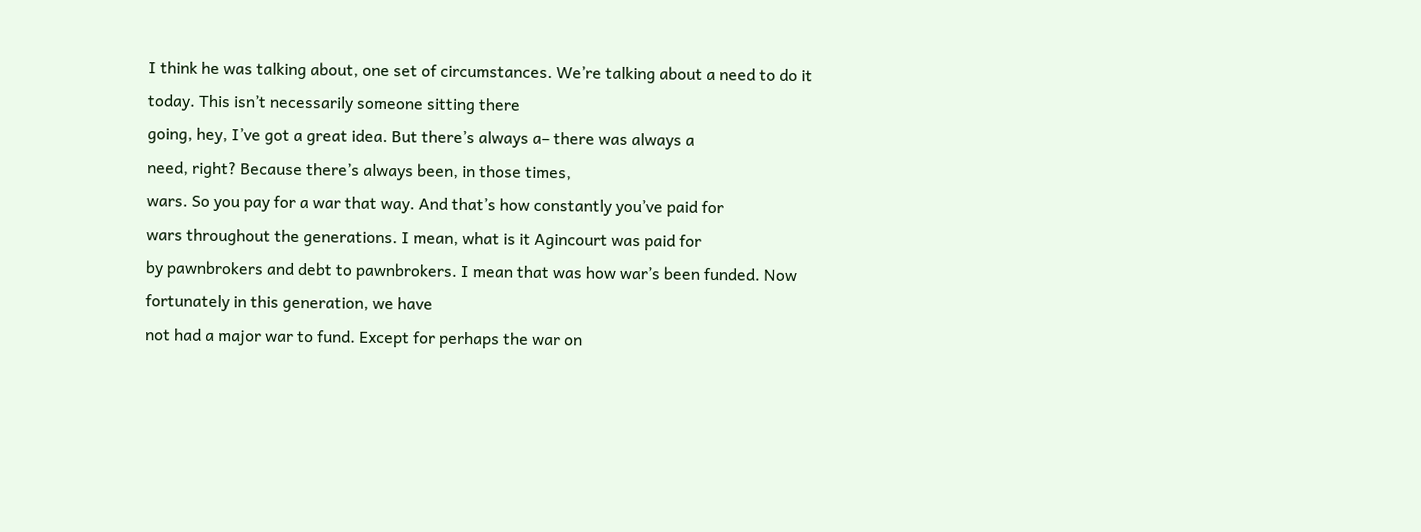I think he was talking about, one set of circumstances. We’re talking about a need to do it today. This isn’t necessarily someone sitting there
going, hey, I’ve got a great idea. But there’s always a– there was always a
need, right? Because there’s always been, in those times,
wars. So you pay for a war that way. And that’s how constantly you’ve paid for
wars throughout the generations. I mean, what is it Agincourt was paid for
by pawnbrokers and debt to pawnbrokers. I mean that was how war’s been funded. Now fortunately in this generation, we have
not had a major war to fund. Except for perhaps the war on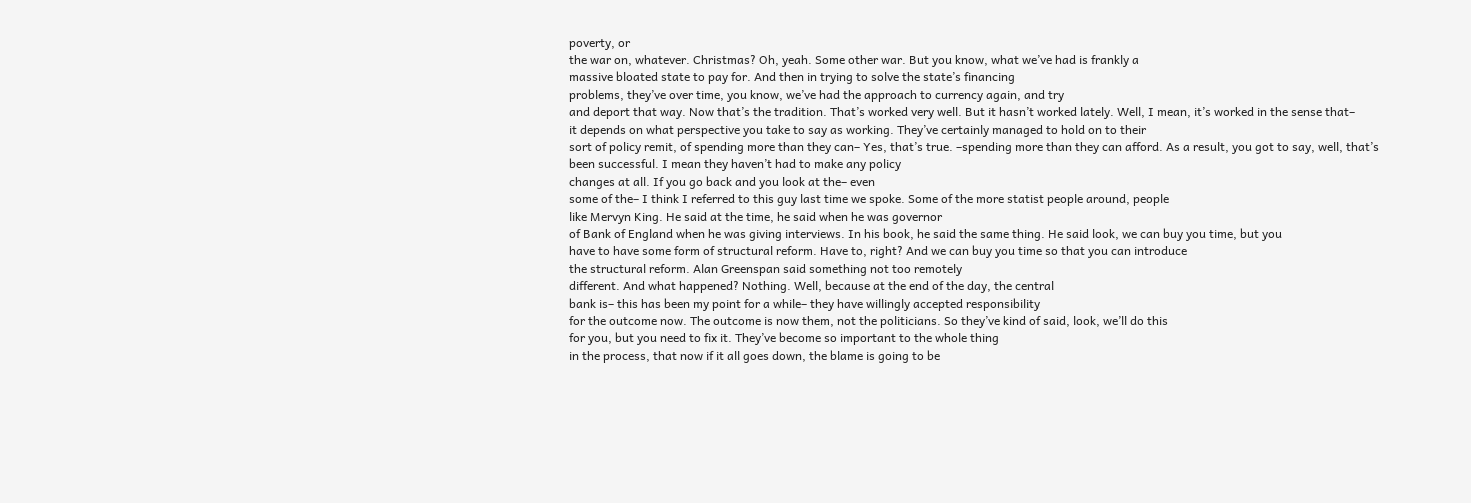poverty, or
the war on, whatever. Christmas? Oh, yeah. Some other war. But you know, what we’ve had is frankly a
massive bloated state to pay for. And then in trying to solve the state’s financing
problems, they’ve over time, you know, we’ve had the approach to currency again, and try
and deport that way. Now that’s the tradition. That’s worked very well. But it hasn’t worked lately. Well, I mean, it’s worked in the sense that–
it depends on what perspective you take to say as working. They’ve certainly managed to hold on to their
sort of policy remit, of spending more than they can– Yes, that’s true. –spending more than they can afford. As a result, you got to say, well, that’s
been successful. I mean they haven’t had to make any policy
changes at all. If you go back and you look at the– even
some of the– I think I referred to this guy last time we spoke. Some of the more statist people around, people
like Mervyn King. He said at the time, he said when he was governor
of Bank of England when he was giving interviews. In his book, he said the same thing. He said look, we can buy you time, but you
have to have some form of structural reform. Have to, right? And we can buy you time so that you can introduce
the structural reform. Alan Greenspan said something not too remotely
different. And what happened? Nothing. Well, because at the end of the day, the central
bank is– this has been my point for a while– they have willingly accepted responsibility
for the outcome now. The outcome is now them, not the politicians. So they’ve kind of said, look, we’ll do this
for you, but you need to fix it. They’ve become so important to the whole thing
in the process, that now if it all goes down, the blame is going to be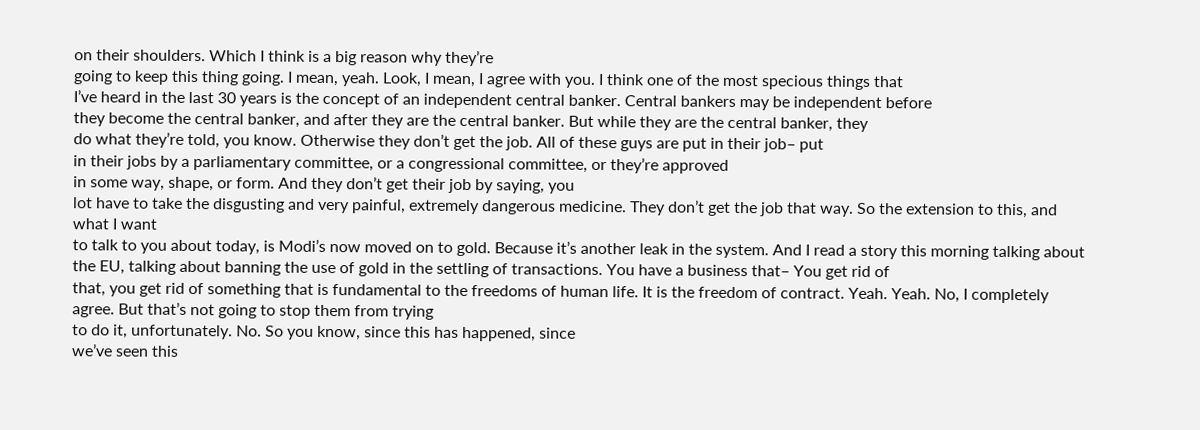on their shoulders. Which I think is a big reason why they’re
going to keep this thing going. I mean, yeah. Look, I mean, I agree with you. I think one of the most specious things that
I’ve heard in the last 30 years is the concept of an independent central banker. Central bankers may be independent before
they become the central banker, and after they are the central banker. But while they are the central banker, they
do what they’re told, you know. Otherwise they don’t get the job. All of these guys are put in their job– put
in their jobs by a parliamentary committee, or a congressional committee, or they’re approved
in some way, shape, or form. And they don’t get their job by saying, you
lot have to take the disgusting and very painful, extremely dangerous medicine. They don’t get the job that way. So the extension to this, and what I want
to talk to you about today, is Modi’s now moved on to gold. Because it’s another leak in the system. And I read a story this morning talking about
the EU, talking about banning the use of gold in the settling of transactions. You have a business that– You get rid of
that, you get rid of something that is fundamental to the freedoms of human life. It is the freedom of contract. Yeah. Yeah. No, I completely agree. But that’s not going to stop them from trying
to do it, unfortunately. No. So you know, since this has happened, since
we’ve seen this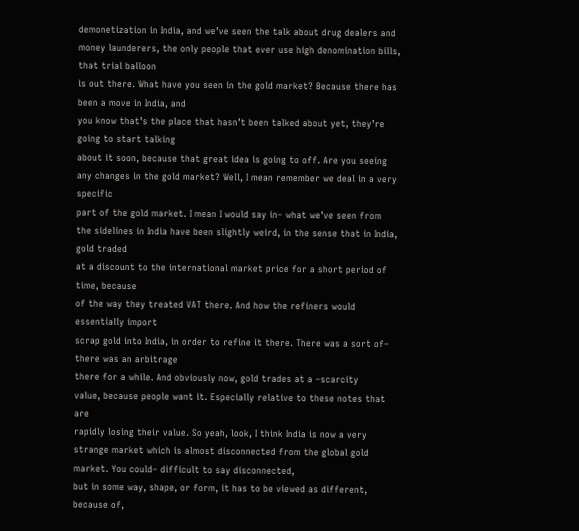demonetization in India, and we’ve seen the talk about drug dealers and
money launderers, the only people that ever use high denomination bills, that trial balloon
is out there. What have you seen in the gold market? Because there has been a move in India, and
you know that’s the place that hasn’t been talked about yet, they’re going to start talking
about it soon, because that great idea is going to off. Are you seeing any changes in the gold market? Well, I mean remember we deal in a very specific
part of the gold market. I mean I would say in– what we’ve seen from
the sidelines in India have been slightly weird, in the sense that in India, gold traded
at a discount to the international market price for a short period of time, because
of the way they treated VAT there. And how the refiners would essentially import
scrap gold into India, in order to refine it there. There was a sort of– there was an arbitrage
there for a while. And obviously now, gold trades at a –scarcity
value, because people want it. Especially relative to these notes that are
rapidly losing their value. So yeah, look, I think India is now a very
strange market which is almost disconnected from the global gold market. You could– difficult to say disconnected,
but in some way, shape, or form, it has to be viewed as different, because of,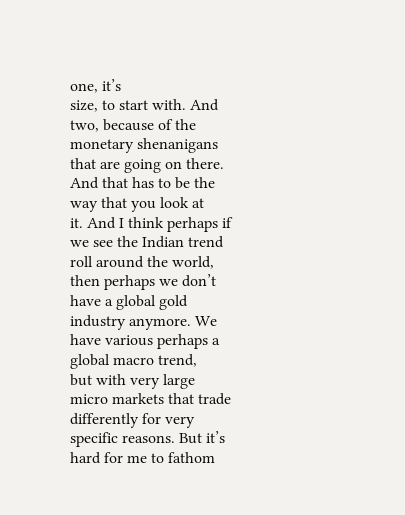one, it’s
size, to start with. And two, because of the monetary shenanigans
that are going on there. And that has to be the way that you look at
it. And I think perhaps if we see the Indian trend
roll around the world, then perhaps we don’t have a global gold industry anymore. We have various perhaps a global macro trend,
but with very large micro markets that trade differently for very specific reasons. But it’s hard for me to fathom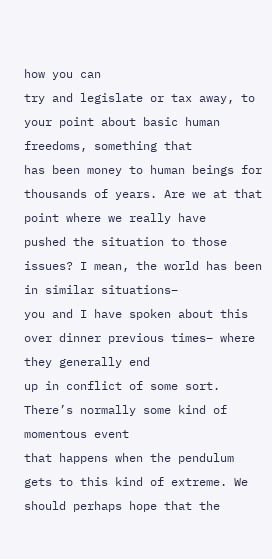how you can
try and legislate or tax away, to your point about basic human freedoms, something that
has been money to human beings for thousands of years. Are we at that point where we really have
pushed the situation to those issues? I mean, the world has been in similar situations–
you and I have spoken about this over dinner previous times– where they generally end
up in conflict of some sort. There’s normally some kind of momentous event
that happens when the pendulum gets to this kind of extreme. We should perhaps hope that the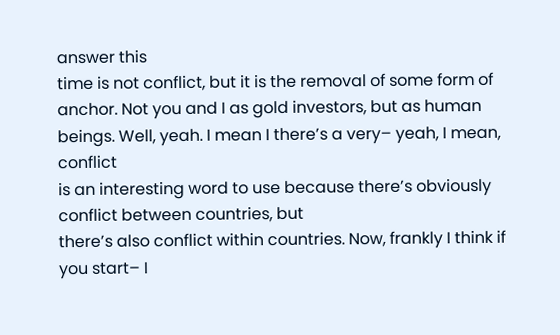answer this
time is not conflict, but it is the removal of some form of anchor. Not you and I as gold investors, but as human
beings. Well, yeah. I mean I there’s a very– yeah, I mean, conflict
is an interesting word to use because there’s obviously conflict between countries, but
there’s also conflict within countries. Now, frankly I think if you start– I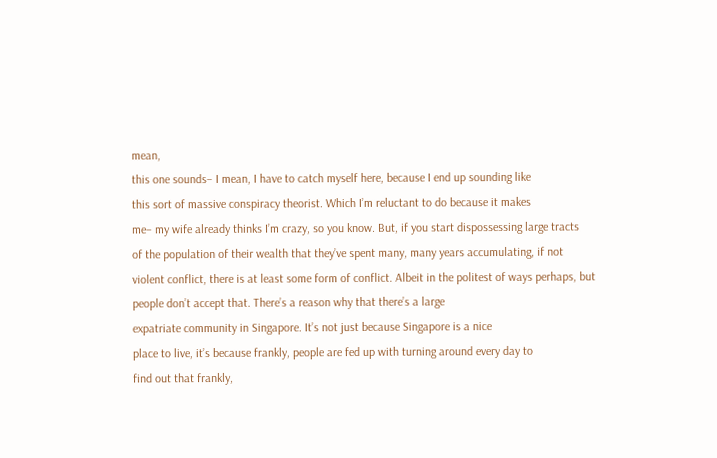mean,
this one sounds– I mean, I have to catch myself here, because I end up sounding like
this sort of massive conspiracy theorist. Which I’m reluctant to do because it makes
me– my wife already thinks I’m crazy, so you know. But, if you start dispossessing large tracts
of the population of their wealth that they’ve spent many, many years accumulating, if not
violent conflict, there is at least some form of conflict. Albeit in the politest of ways perhaps, but
people don’t accept that. There’s a reason why that there’s a large
expatriate community in Singapore. It’s not just because Singapore is a nice
place to live, it’s because frankly, people are fed up with turning around every day to
find out that frankly,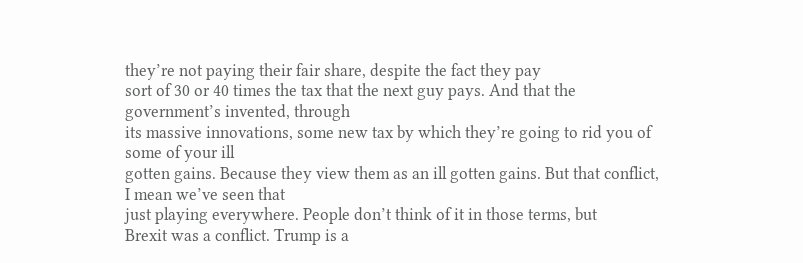they’re not paying their fair share, despite the fact they pay
sort of 30 or 40 times the tax that the next guy pays. And that the government’s invented, through
its massive innovations, some new tax by which they’re going to rid you of some of your ill
gotten gains. Because they view them as an ill gotten gains. But that conflict, I mean we’ve seen that
just playing everywhere. People don’t think of it in those terms, but
Brexit was a conflict. Trump is a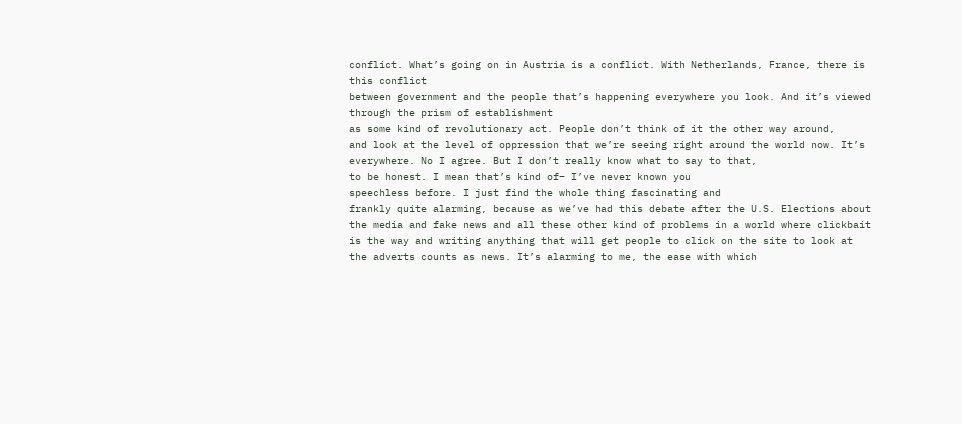conflict. What’s going on in Austria is a conflict. With Netherlands, France, there is this conflict
between government and the people that’s happening everywhere you look. And it’s viewed through the prism of establishment
as some kind of revolutionary act. People don’t think of it the other way around,
and look at the level of oppression that we’re seeing right around the world now. It’s everywhere. No I agree. But I don’t really know what to say to that,
to be honest. I mean that’s kind of– I’ve never known you
speechless before. I just find the whole thing fascinating and
frankly quite alarming, because as we’ve had this debate after the U.S. Elections about
the media and fake news and all these other kind of problems in a world where clickbait
is the way and writing anything that will get people to click on the site to look at
the adverts counts as news. It’s alarming to me, the ease with which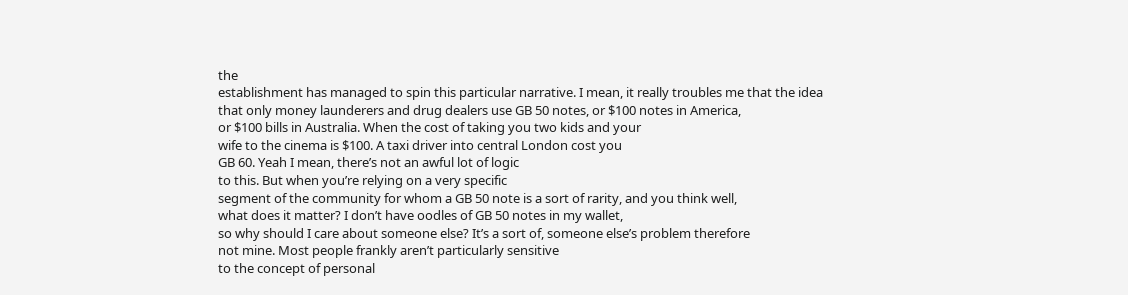the
establishment has managed to spin this particular narrative. I mean, it really troubles me that the idea
that only money launderers and drug dealers use GB 50 notes, or $100 notes in America,
or $100 bills in Australia. When the cost of taking you two kids and your
wife to the cinema is $100. A taxi driver into central London cost you
GB 60. Yeah I mean, there’s not an awful lot of logic
to this. But when you’re relying on a very specific
segment of the community for whom a GB 50 note is a sort of rarity, and you think well,
what does it matter? I don’t have oodles of GB 50 notes in my wallet,
so why should I care about someone else? It’s a sort of, someone else’s problem therefore
not mine. Most people frankly aren’t particularly sensitive
to the concept of personal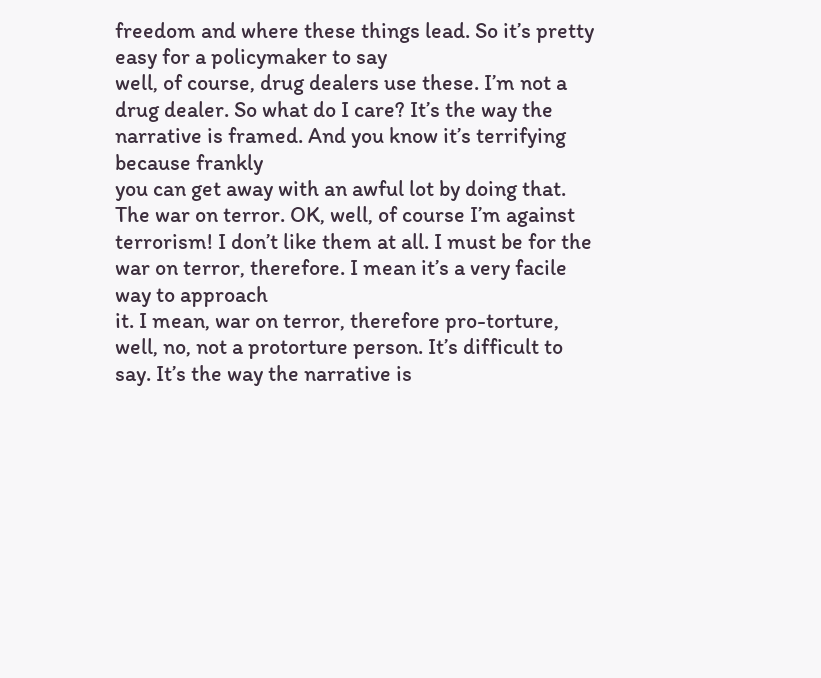freedom and where these things lead. So it’s pretty easy for a policymaker to say
well, of course, drug dealers use these. I’m not a drug dealer. So what do I care? It’s the way the narrative is framed. And you know it’s terrifying because frankly
you can get away with an awful lot by doing that. The war on terror. OK, well, of course I’m against terrorism! I don’t like them at all. I must be for the war on terror, therefore. I mean it’s a very facile way to approach
it. I mean, war on terror, therefore pro-torture,
well, no, not a protorture person. It’s difficult to say. It’s the way the narrative is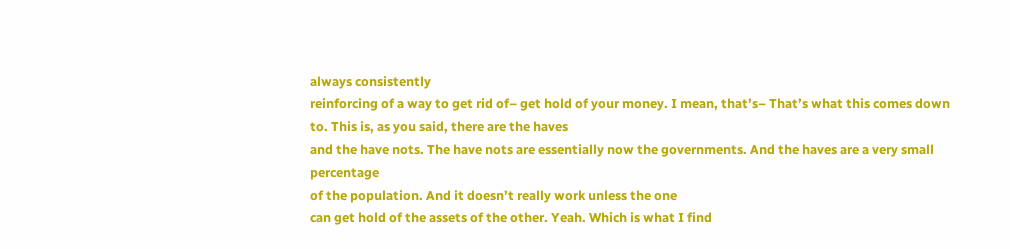always consistently
reinforcing of a way to get rid of– get hold of your money. I mean, that’s– That’s what this comes down
to. This is, as you said, there are the haves
and the have nots. The have nots are essentially now the governments. And the haves are a very small percentage
of the population. And it doesn’t really work unless the one
can get hold of the assets of the other. Yeah. Which is what I find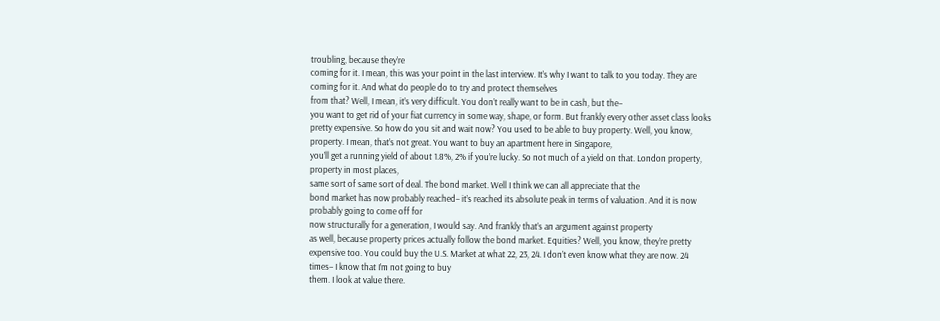troubling, because they’re
coming for it. I mean, this was your point in the last interview. It’s why I want to talk to you today. They are coming for it. And what do people do to try and protect themselves
from that? Well, I mean, it’s very difficult. You don’t really want to be in cash, but the–
you want to get rid of your fiat currency in some way, shape, or form. But frankly every other asset class looks
pretty expensive. So how do you sit and wait now? You used to be able to buy property. Well, you know, property. I mean, that’s not great. You want to buy an apartment here in Singapore,
you’ll get a running yield of about 1.8%, 2% if you’re lucky. So not much of a yield on that. London property, property in most places,
same sort of same sort of deal. The bond market. Well I think we can all appreciate that the
bond market has now probably reached– it’s reached its absolute peak in terms of valuation. And it is now probably going to come off for
now structurally for a generation, I would say. And frankly that’s an argument against property
as well, because property prices actually follow the bond market. Equities? Well, you know, they’re pretty expensive too. You could buy the U.S. Market at what 22, 23, 24. I don’t even know what they are now. 24 times– I know that I’m not going to buy
them. I look at value there.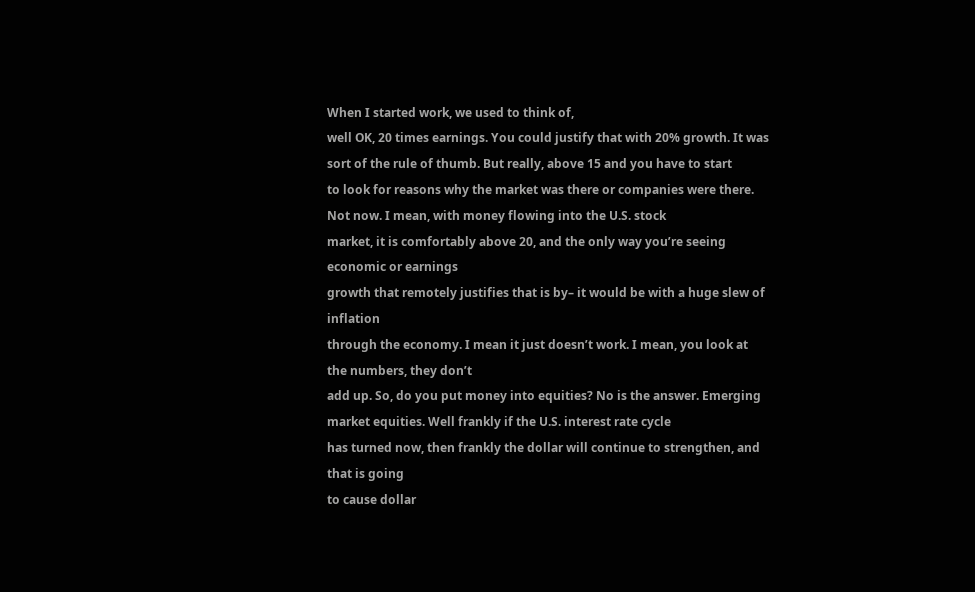When I started work, we used to think of,
well OK, 20 times earnings. You could justify that with 20% growth. It was sort of the rule of thumb. But really, above 15 and you have to start
to look for reasons why the market was there or companies were there. Not now. I mean, with money flowing into the U.S. stock
market, it is comfortably above 20, and the only way you’re seeing economic or earnings
growth that remotely justifies that is by– it would be with a huge slew of inflation
through the economy. I mean it just doesn’t work. I mean, you look at the numbers, they don’t
add up. So, do you put money into equities? No is the answer. Emerging market equities. Well frankly if the U.S. interest rate cycle
has turned now, then frankly the dollar will continue to strengthen, and that is going
to cause dollar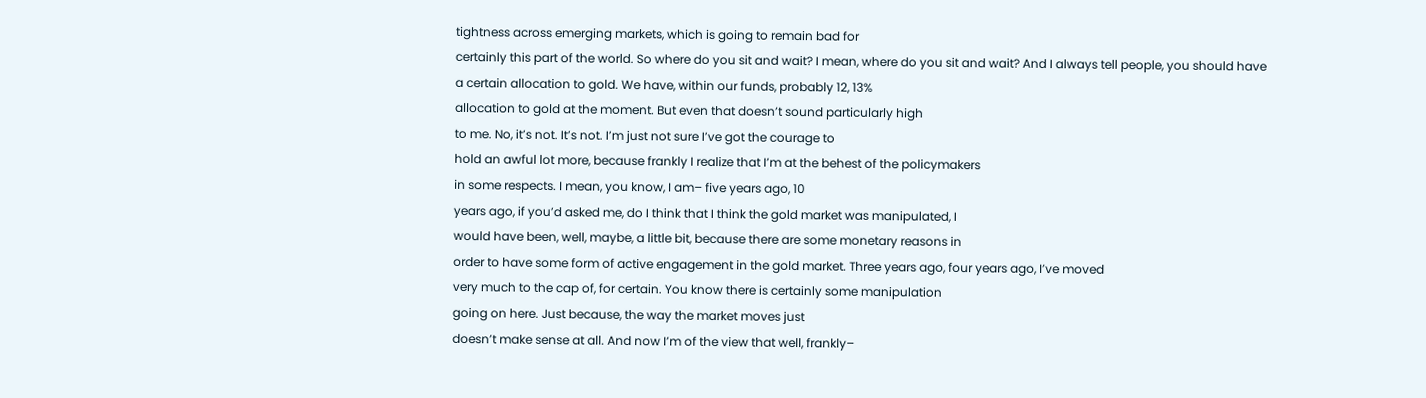tightness across emerging markets, which is going to remain bad for
certainly this part of the world. So where do you sit and wait? I mean, where do you sit and wait? And I always tell people, you should have
a certain allocation to gold. We have, within our funds, probably 12, 13%
allocation to gold at the moment. But even that doesn’t sound particularly high
to me. No, it’s not. It’s not. I’m just not sure I’ve got the courage to
hold an awful lot more, because frankly I realize that I’m at the behest of the policymakers
in some respects. I mean, you know, I am– five years ago, 10
years ago, if you’d asked me, do I think that I think the gold market was manipulated, I
would have been, well, maybe, a little bit, because there are some monetary reasons in
order to have some form of active engagement in the gold market. Three years ago, four years ago, I’ve moved
very much to the cap of, for certain. You know there is certainly some manipulation
going on here. Just because, the way the market moves just
doesn’t make sense at all. And now I’m of the view that well, frankly–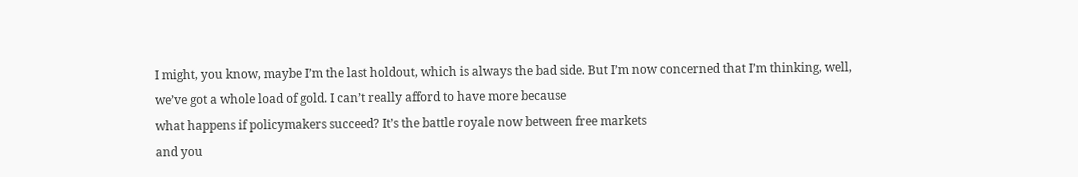I might, you know, maybe I’m the last holdout, which is always the bad side. But I’m now concerned that I’m thinking, well,
we’ve got a whole load of gold. I can’t really afford to have more because
what happens if policymakers succeed? It’s the battle royale now between free markets
and you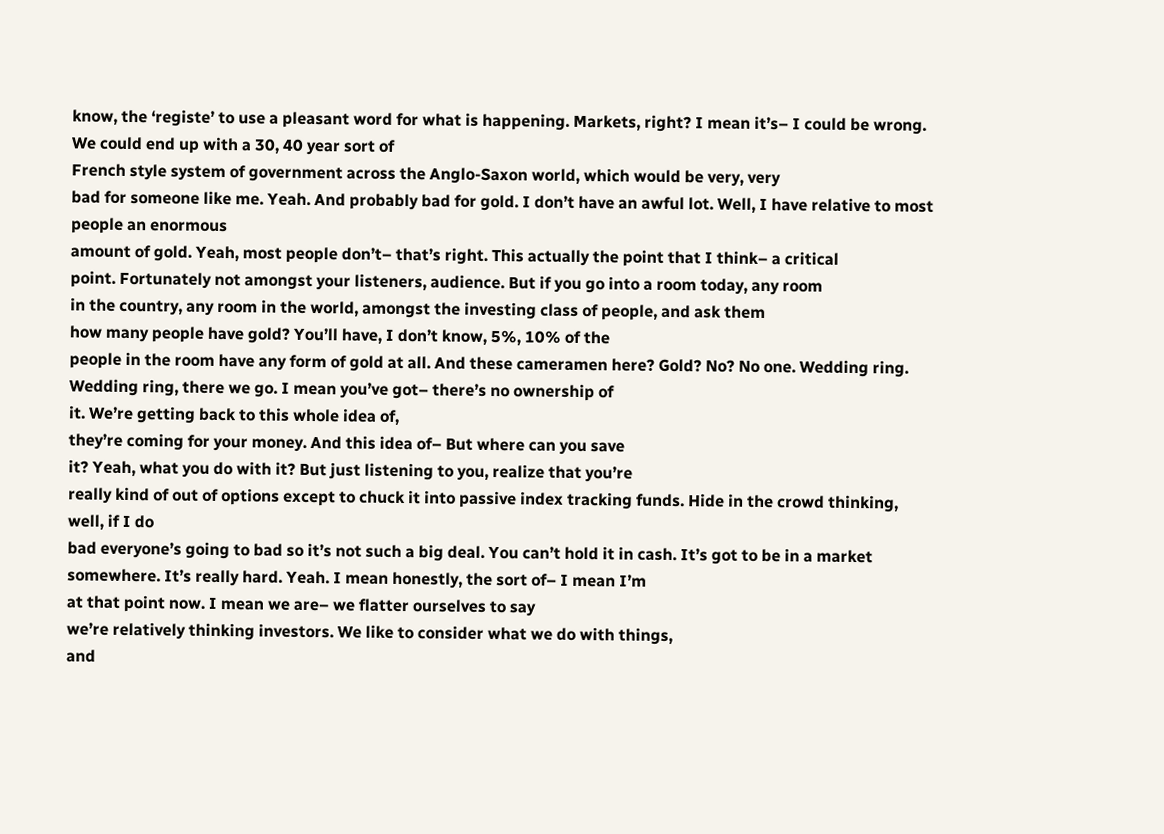know, the ‘registe’ to use a pleasant word for what is happening. Markets, right? I mean it’s– I could be wrong. We could end up with a 30, 40 year sort of
French style system of government across the Anglo-Saxon world, which would be very, very
bad for someone like me. Yeah. And probably bad for gold. I don’t have an awful lot. Well, I have relative to most people an enormous
amount of gold. Yeah, most people don’t– that’s right. This actually the point that I think– a critical
point. Fortunately not amongst your listeners, audience. But if you go into a room today, any room
in the country, any room in the world, amongst the investing class of people, and ask them
how many people have gold? You’ll have, I don’t know, 5%, 10% of the
people in the room have any form of gold at all. And these cameramen here? Gold? No? No one. Wedding ring. Wedding ring, there we go. I mean you’ve got– there’s no ownership of
it. We’re getting back to this whole idea of,
they’re coming for your money. And this idea of– But where can you save
it? Yeah, what you do with it? But just listening to you, realize that you’re
really kind of out of options except to chuck it into passive index tracking funds. Hide in the crowd thinking, well, if I do
bad everyone’s going to bad so it’s not such a big deal. You can’t hold it in cash. It’s got to be in a market somewhere. It’s really hard. Yeah. I mean honestly, the sort of– I mean I’m
at that point now. I mean we are– we flatter ourselves to say
we’re relatively thinking investors. We like to consider what we do with things,
and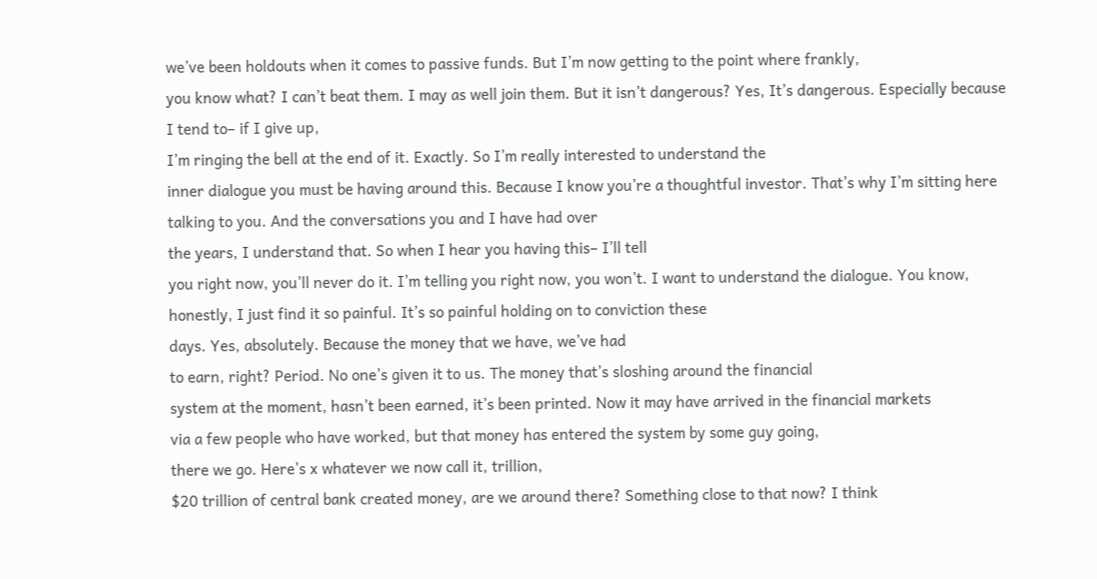we’ve been holdouts when it comes to passive funds. But I’m now getting to the point where frankly,
you know what? I can’t beat them. I may as well join them. But it isn’t dangerous? Yes, It’s dangerous. Especially because I tend to– if I give up,
I’m ringing the bell at the end of it. Exactly. So I’m really interested to understand the
inner dialogue you must be having around this. Because I know you’re a thoughtful investor. That’s why I’m sitting here talking to you. And the conversations you and I have had over
the years, I understand that. So when I hear you having this– I’ll tell
you right now, you’ll never do it. I’m telling you right now, you won’t. I want to understand the dialogue. You know, honestly, I just find it so painful. It’s so painful holding on to conviction these
days. Yes, absolutely. Because the money that we have, we’ve had
to earn, right? Period. No one’s given it to us. The money that’s sloshing around the financial
system at the moment, hasn’t been earned, it’s been printed. Now it may have arrived in the financial markets
via a few people who have worked, but that money has entered the system by some guy going,
there we go. Here’s x whatever we now call it, trillion,
$20 trillion of central bank created money, are we around there? Something close to that now? I think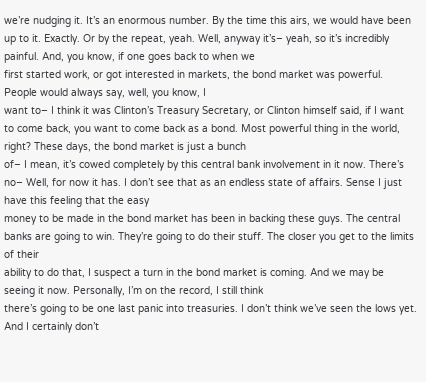we’re nudging it. It’s an enormous number. By the time this airs, we would have been
up to it. Exactly. Or by the repeat, yeah. Well, anyway it’s– yeah, so it’s incredibly
painful. And, you know, if one goes back to when we
first started work, or got interested in markets, the bond market was powerful. People would always say, well, you know, I
want to– I think it was Clinton’s Treasury Secretary, or Clinton himself said, if I want
to come back, you want to come back as a bond. Most powerful thing in the world, right? These days, the bond market is just a bunch
of– I mean, it’s cowed completely by this central bank involvement in it now. There’s no– Well, for now it has. I don’t see that as an endless state of affairs. Sense I just have this feeling that the easy
money to be made in the bond market has been in backing these guys. The central banks are going to win. They’re going to do their stuff. The closer you get to the limits of their
ability to do that, I suspect a turn in the bond market is coming. And we may be seeing it now. Personally, I’m on the record, I still think
there’s going to be one last panic into treasuries. I don’t think we’ve seen the lows yet. And I certainly don’t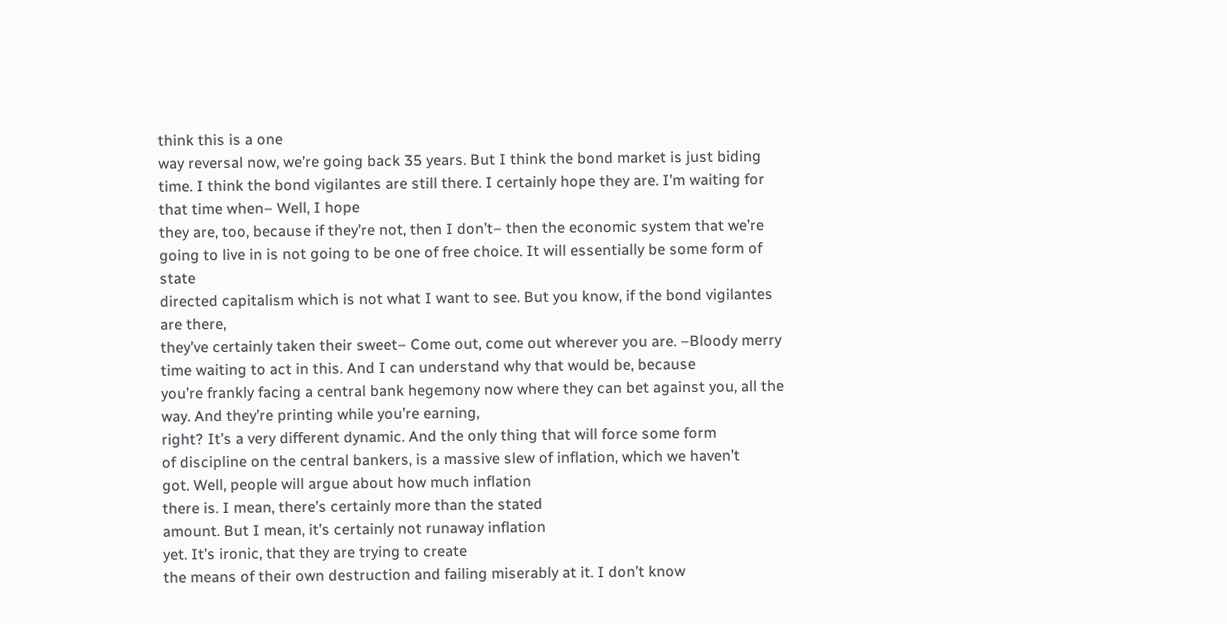think this is a one
way reversal now, we’re going back 35 years. But I think the bond market is just biding
time. I think the bond vigilantes are still there. I certainly hope they are. I’m waiting for that time when– Well, I hope
they are, too, because if they’re not, then I don’t– then the economic system that we’re
going to live in is not going to be one of free choice. It will essentially be some form of state
directed capitalism which is not what I want to see. But you know, if the bond vigilantes are there,
they’ve certainly taken their sweet– Come out, come out wherever you are. –Bloody merry time waiting to act in this. And I can understand why that would be, because
you’re frankly facing a central bank hegemony now where they can bet against you, all the
way. And they’re printing while you’re earning,
right? It’s a very different dynamic. And the only thing that will force some form
of discipline on the central bankers, is a massive slew of inflation, which we haven’t
got. Well, people will argue about how much inflation
there is. I mean, there’s certainly more than the stated
amount. But I mean, it’s certainly not runaway inflation
yet. It’s ironic, that they are trying to create
the means of their own destruction and failing miserably at it. I don’t know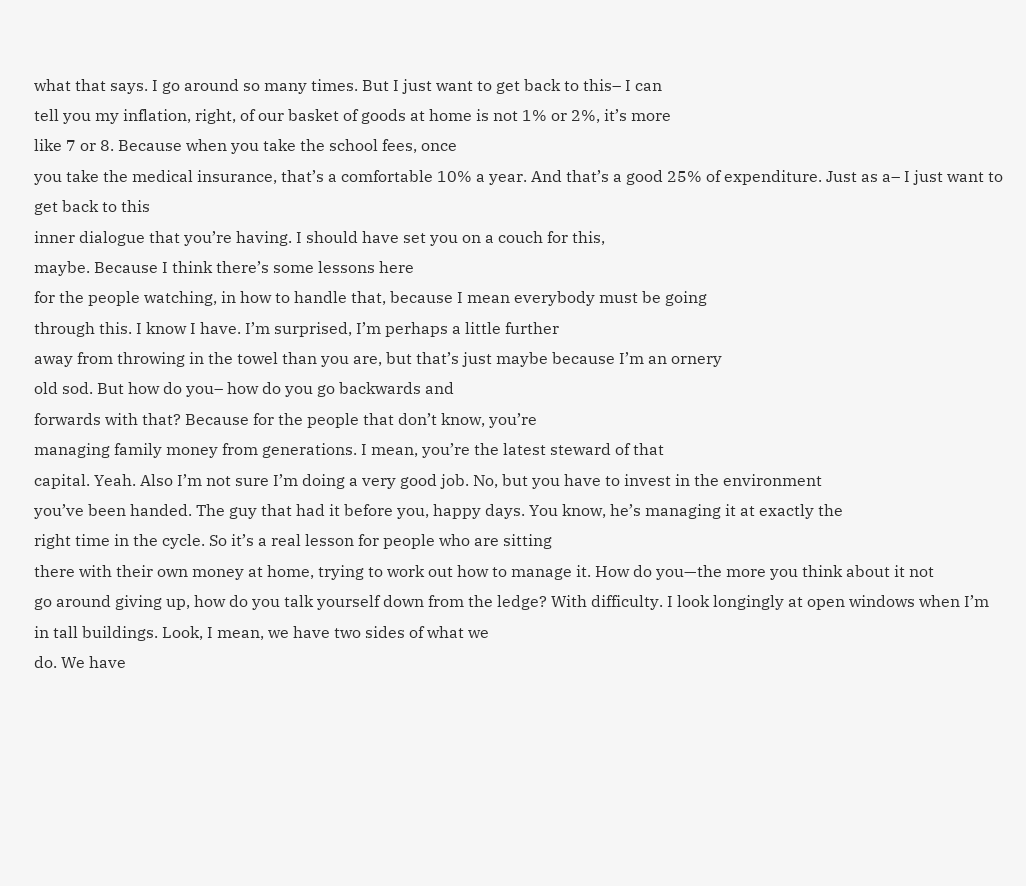what that says. I go around so many times. But I just want to get back to this– I can
tell you my inflation, right, of our basket of goods at home is not 1% or 2%, it’s more
like 7 or 8. Because when you take the school fees, once
you take the medical insurance, that’s a comfortable 10% a year. And that’s a good 25% of expenditure. Just as a– I just want to get back to this
inner dialogue that you’re having. I should have set you on a couch for this,
maybe. Because I think there’s some lessons here
for the people watching, in how to handle that, because I mean everybody must be going
through this. I know I have. I’m surprised, I’m perhaps a little further
away from throwing in the towel than you are, but that’s just maybe because I’m an ornery
old sod. But how do you– how do you go backwards and
forwards with that? Because for the people that don’t know, you’re
managing family money from generations. I mean, you’re the latest steward of that
capital. Yeah. Also I’m not sure I’m doing a very good job. No, but you have to invest in the environment
you’ve been handed. The guy that had it before you, happy days. You know, he’s managing it at exactly the
right time in the cycle. So it’s a real lesson for people who are sitting
there with their own money at home, trying to work out how to manage it. How do you—the more you think about it not
go around giving up, how do you talk yourself down from the ledge? With difficulty. I look longingly at open windows when I’m
in tall buildings. Look, I mean, we have two sides of what we
do. We have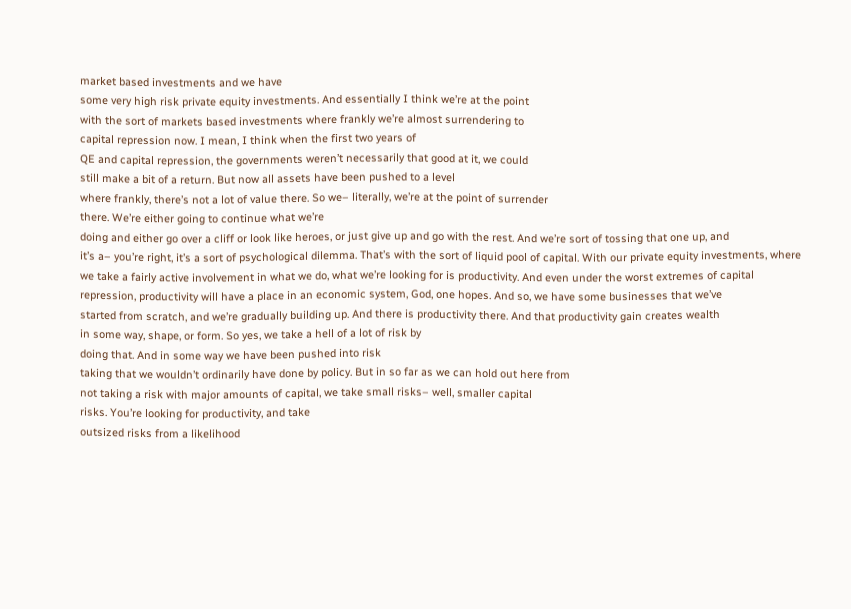market based investments and we have
some very high risk private equity investments. And essentially I think we’re at the point
with the sort of markets based investments where frankly we’re almost surrendering to
capital repression now. I mean, I think when the first two years of
QE and capital repression, the governments weren’t necessarily that good at it, we could
still make a bit of a return. But now all assets have been pushed to a level
where frankly, there’s not a lot of value there. So we– literally, we’re at the point of surrender
there. We’re either going to continue what we’re
doing and either go over a cliff or look like heroes, or just give up and go with the rest. And we’re sort of tossing that one up, and
it’s a– you’re right, it’s a sort of psychological dilemma. That’s with the sort of liquid pool of capital. With our private equity investments, where
we take a fairly active involvement in what we do, what we’re looking for is productivity. And even under the worst extremes of capital
repression, productivity will have a place in an economic system, God, one hopes. And so, we have some businesses that we’ve
started from scratch, and we’re gradually building up. And there is productivity there. And that productivity gain creates wealth
in some way, shape, or form. So yes, we take a hell of a lot of risk by
doing that. And in some way we have been pushed into risk
taking that we wouldn’t ordinarily have done by policy. But in so far as we can hold out here from
not taking a risk with major amounts of capital, we take small risks– well, smaller capital
risks. You’re looking for productivity, and take
outsized risks from a likelihood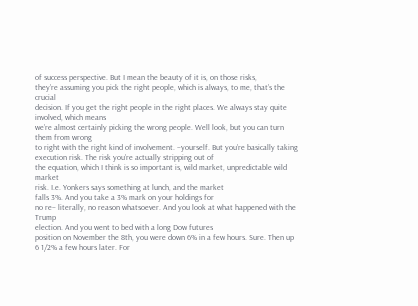of success perspective. But I mean the beauty of it is, on those risks,
they’re assuming you pick the right people, which is always, to me, that’s the crucial
decision. If you get the right people in the right places. We always stay quite involved, which means
we’re almost certainly picking the wrong people. Well look, but you can turn them from wrong
to right with the right kind of involvement. –yourself. But you’re basically taking execution risk. The risk you’re actually stripping out of
the equation, which I think is so important is, wild market, unpredictable wild market
risk. I.e. Yonkers says something at lunch, and the market
falls 3%. And you take a 3% mark on your holdings for
no re– literally, no reason whatsoever. And you look at what happened with the Trump
election. And you went to bed with a long Dow futures
position on November the 8th, you were down 6% in a few hours. Sure. Then up 6 1/2% a few hours later. For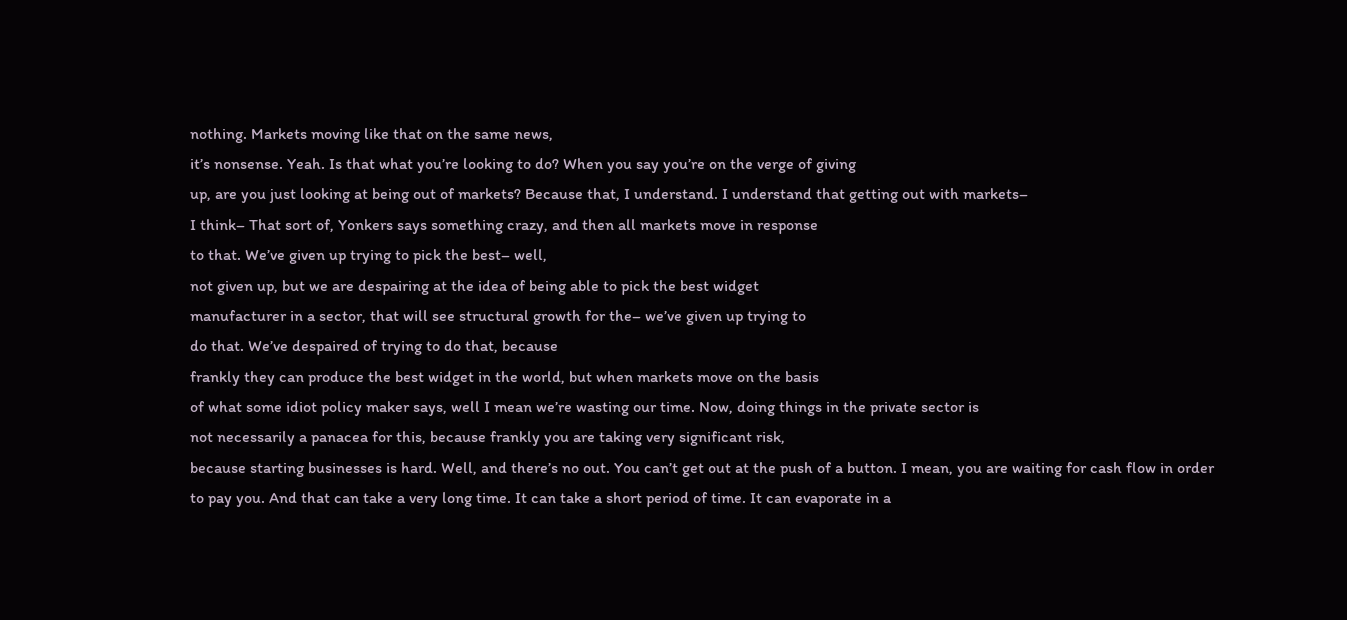nothing. Markets moving like that on the same news,
it’s nonsense. Yeah. Is that what you’re looking to do? When you say you’re on the verge of giving
up, are you just looking at being out of markets? Because that, I understand. I understand that getting out with markets–
I think– That sort of, Yonkers says something crazy, and then all markets move in response
to that. We’ve given up trying to pick the best– well,
not given up, but we are despairing at the idea of being able to pick the best widget
manufacturer in a sector, that will see structural growth for the– we’ve given up trying to
do that. We’ve despaired of trying to do that, because
frankly they can produce the best widget in the world, but when markets move on the basis
of what some idiot policy maker says, well I mean we’re wasting our time. Now, doing things in the private sector is
not necessarily a panacea for this, because frankly you are taking very significant risk,
because starting businesses is hard. Well, and there’s no out. You can’t get out at the push of a button. I mean, you are waiting for cash flow in order
to pay you. And that can take a very long time. It can take a short period of time. It can evaporate in a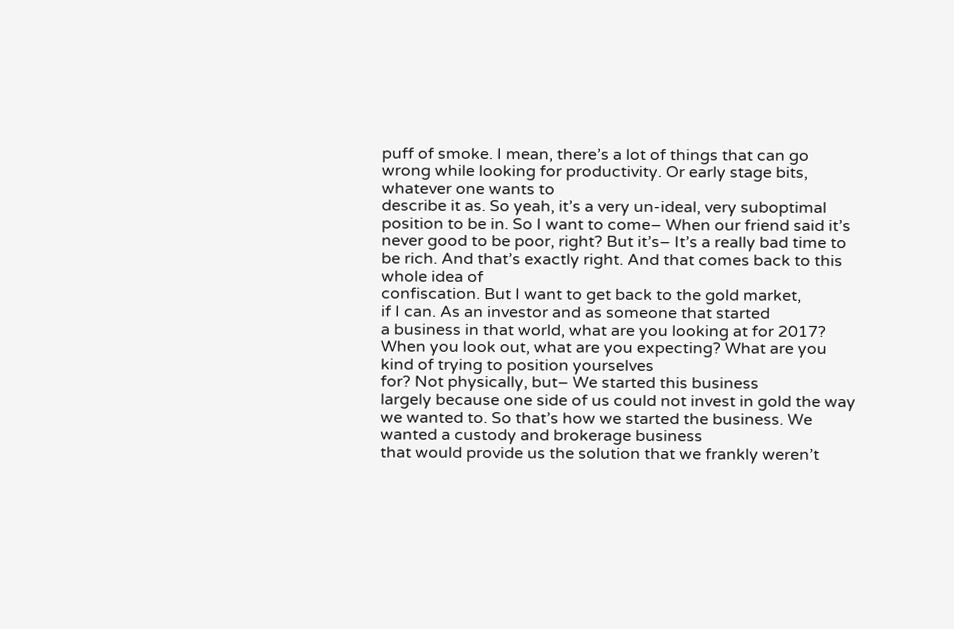puff of smoke. I mean, there’s a lot of things that can go
wrong while looking for productivity. Or early stage bits, whatever one wants to
describe it as. So yeah, it’s a very un-ideal, very suboptimal
position to be in. So I want to come– When our friend said it’s
never good to be poor, right? But it’s– It’s a really bad time to be rich. And that’s exactly right. And that comes back to this whole idea of
confiscation. But I want to get back to the gold market,
if I can. As an investor and as someone that started
a business in that world, what are you looking at for 2017? When you look out, what are you expecting? What are you kind of trying to position yourselves
for? Not physically, but– We started this business
largely because one side of us could not invest in gold the way we wanted to. So that’s how we started the business. We wanted a custody and brokerage business
that would provide us the solution that we frankly weren’t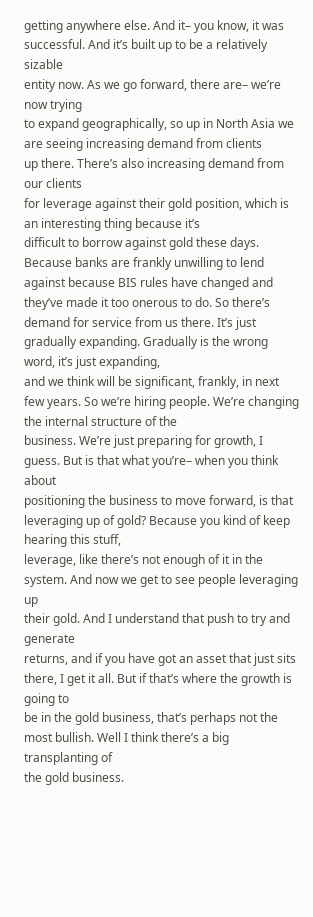getting anywhere else. And it– you know, it was successful. And it’s built up to be a relatively sizable
entity now. As we go forward, there are– we’re now trying
to expand geographically, so up in North Asia we are seeing increasing demand from clients
up there. There’s also increasing demand from our clients
for leverage against their gold position, which is an interesting thing because it’s
difficult to borrow against gold these days. Because banks are frankly unwilling to lend
against because BIS rules have changed and they’ve made it too onerous to do. So there’s demand for service from us there. It’s just gradually expanding. Gradually is the wrong word, it’s just expanding,
and we think will be significant, frankly, in next few years. So we’re hiring people. We’re changing the internal structure of the
business. We’re just preparing for growth, I guess. But is that what you’re– when you think about
positioning the business to move forward, is that leveraging up of gold? Because you kind of keep hearing this stuff,
leverage, like there’s not enough of it in the system. And now we get to see people leveraging up
their gold. And I understand that push to try and generate
returns, and if you have got an asset that just sits there, I get it all. But if that’s where the growth is going to
be in the gold business, that’s perhaps not the most bullish. Well I think there’s a big transplanting of
the gold business.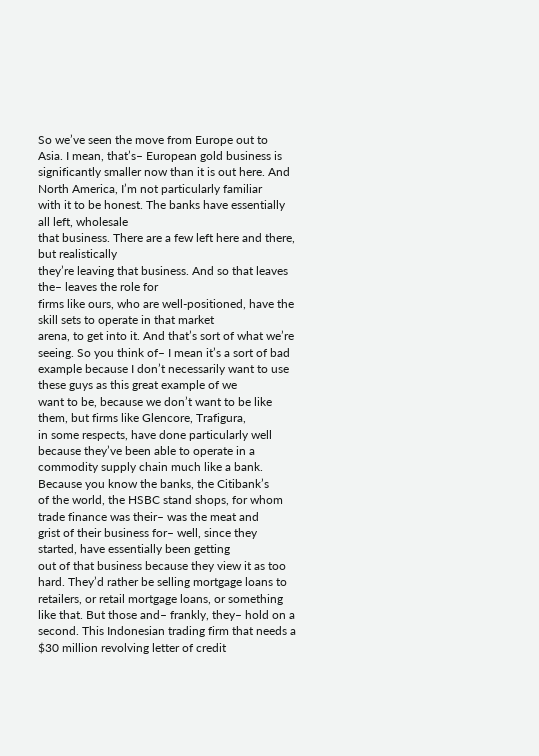So we’ve seen the move from Europe out to
Asia. I mean, that’s– European gold business is
significantly smaller now than it is out here. And North America, I’m not particularly familiar
with it to be honest. The banks have essentially all left, wholesale
that business. There are a few left here and there, but realistically
they’re leaving that business. And so that leaves the– leaves the role for
firms like ours, who are well-positioned, have the skill sets to operate in that market
arena, to get into it. And that’s sort of what we’re seeing. So you think of– I mean it’s a sort of bad
example because I don’t necessarily want to use these guys as this great example of we
want to be, because we don’t want to be like them, but firms like Glencore, Trafigura,
in some respects, have done particularly well because they’ve been able to operate in a
commodity supply chain much like a bank. Because you know the banks, the Citibank’s
of the world, the HSBC stand shops, for whom trade finance was their– was the meat and
grist of their business for– well, since they started, have essentially been getting
out of that business because they view it as too hard. They’d rather be selling mortgage loans to
retailers, or retail mortgage loans, or something like that. But those and– frankly, they– hold on a
second. This Indonesian trading firm that needs a
$30 million revolving letter of credit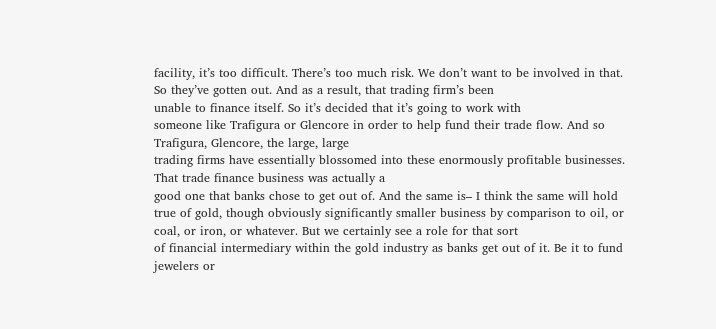facility, it’s too difficult. There’s too much risk. We don’t want to be involved in that. So they’ve gotten out. And as a result, that trading firm’s been
unable to finance itself. So it’s decided that it’s going to work with
someone like Trafigura or Glencore in order to help fund their trade flow. And so Trafigura, Glencore, the large, large
trading firms have essentially blossomed into these enormously profitable businesses. That trade finance business was actually a
good one that banks chose to get out of. And the same is– I think the same will hold
true of gold, though obviously significantly smaller business by comparison to oil, or
coal, or iron, or whatever. But we certainly see a role for that sort
of financial intermediary within the gold industry as banks get out of it. Be it to fund jewelers or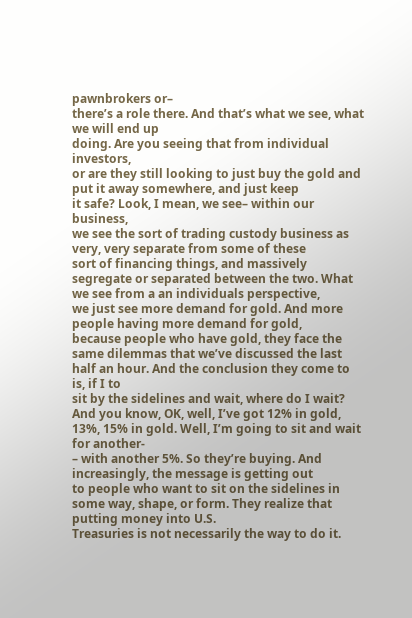pawnbrokers or–
there’s a role there. And that’s what we see, what we will end up
doing. Are you seeing that from individual investors,
or are they still looking to just buy the gold and put it away somewhere, and just keep
it safe? Look, I mean, we see– within our business,
we see the sort of trading custody business as very, very separate from some of these
sort of financing things, and massively segregate or separated between the two. What we see from a an individuals perspective,
we just see more demand for gold. And more people having more demand for gold,
because people who have gold, they face the same dilemmas that we’ve discussed the last
half an hour. And the conclusion they come to is, if I to
sit by the sidelines and wait, where do I wait? And you know, OK, well, I’ve got 12% in gold,
13%, 15% in gold. Well, I’m going to sit and wait for another-
– with another 5%. So they’re buying. And increasingly, the message is getting out
to people who want to sit on the sidelines in some way, shape, or form. They realize that putting money into U.S.
Treasuries is not necessarily the way to do it.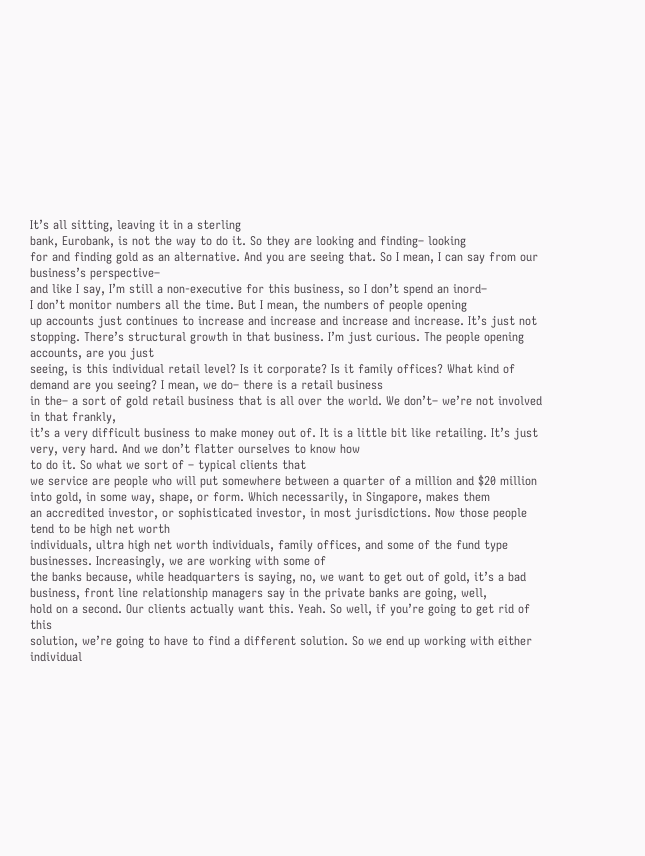It’s all sitting, leaving it in a sterling
bank, Eurobank, is not the way to do it. So they are looking and finding– looking
for and finding gold as an alternative. And you are seeing that. So I mean, I can say from our business’s perspective–
and like I say, I’m still a non-executive for this business, so I don’t spend an inord–
I don’t monitor numbers all the time. But I mean, the numbers of people opening
up accounts just continues to increase and increase and increase and increase. It’s just not stopping. There’s structural growth in that business. I’m just curious. The people opening accounts, are you just
seeing, is this individual retail level? Is it corporate? Is it family offices? What kind of demand are you seeing? I mean, we do– there is a retail business
in the– a sort of gold retail business that is all over the world. We don’t– we’re not involved in that frankly,
it’s a very difficult business to make money out of. It is a little bit like retailing. It’s just very, very hard. And we don’t flatter ourselves to know how
to do it. So what we sort of – typical clients that
we service are people who will put somewhere between a quarter of a million and $20 million
into gold, in some way, shape, or form. Which necessarily, in Singapore, makes them
an accredited investor, or sophisticated investor, in most jurisdictions. Now those people tend to be high net worth
individuals, ultra high net worth individuals, family offices, and some of the fund type
businesses. Increasingly, we are working with some of
the banks because, while headquarters is saying, no, we want to get out of gold, it’s a bad
business, front line relationship managers say in the private banks are going, well,
hold on a second. Our clients actually want this. Yeah. So well, if you’re going to get rid of this
solution, we’re going to have to find a different solution. So we end up working with either individual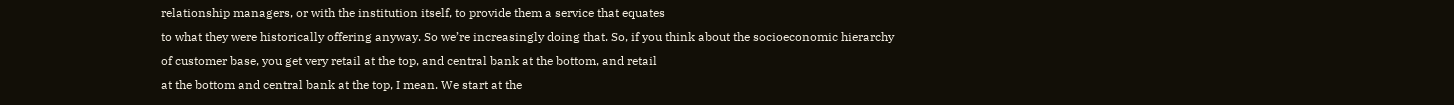relationship managers, or with the institution itself, to provide them a service that equates
to what they were historically offering anyway. So we’re increasingly doing that. So, if you think about the socioeconomic hierarchy
of customer base, you get very retail at the top, and central bank at the bottom, and retail
at the bottom and central bank at the top, I mean. We start at the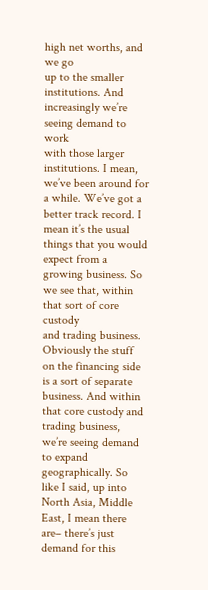high net worths, and we go
up to the smaller institutions. And increasingly we’re seeing demand to work
with those larger institutions. I mean, we’ve been around for a while. We’ve got a better track record. I mean it’s the usual things that you would
expect from a growing business. So we see that, within that sort of core custody
and trading business. Obviously the stuff on the financing side
is a sort of separate business. And within that core custody and trading business,
we’re seeing demand to expand geographically. So like I said, up into North Asia, Middle
East, I mean there are– there’s just demand for this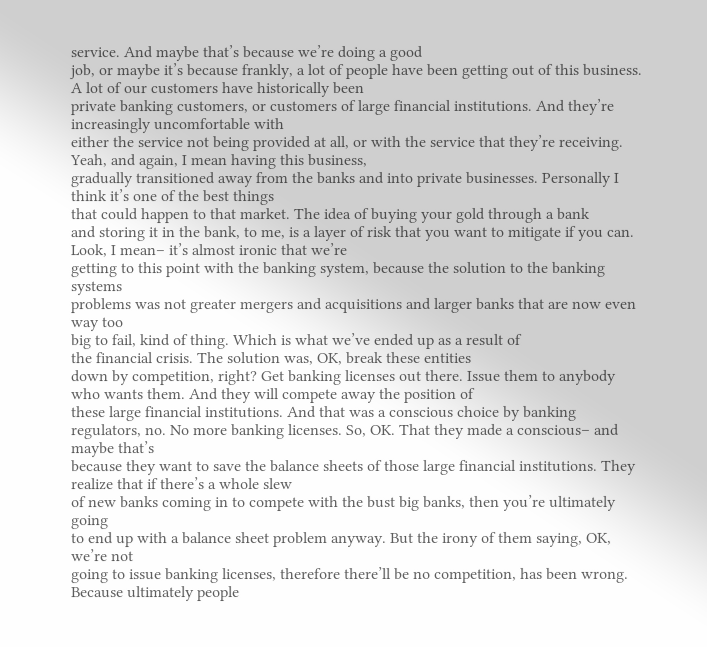service. And maybe that’s because we’re doing a good
job, or maybe it’s because frankly, a lot of people have been getting out of this business. A lot of our customers have historically been
private banking customers, or customers of large financial institutions. And they’re increasingly uncomfortable with
either the service not being provided at all, or with the service that they’re receiving. Yeah, and again, I mean having this business,
gradually transitioned away from the banks and into private businesses. Personally I think it’s one of the best things
that could happen to that market. The idea of buying your gold through a bank
and storing it in the bank, to me, is a layer of risk that you want to mitigate if you can. Look, I mean– it’s almost ironic that we’re
getting to this point with the banking system, because the solution to the banking systems
problems was not greater mergers and acquisitions and larger banks that are now even way too
big to fail, kind of thing. Which is what we’ve ended up as a result of
the financial crisis. The solution was, OK, break these entities
down by competition, right? Get banking licenses out there. Issue them to anybody who wants them. And they will compete away the position of
these large financial institutions. And that was a conscious choice by banking
regulators, no. No more banking licenses. So, OK. That they made a conscious– and maybe that’s
because they want to save the balance sheets of those large financial institutions. They realize that if there’s a whole slew
of new banks coming in to compete with the bust big banks, then you’re ultimately going
to end up with a balance sheet problem anyway. But the irony of them saying, OK, we’re not
going to issue banking licenses, therefore there’ll be no competition, has been wrong. Because ultimately people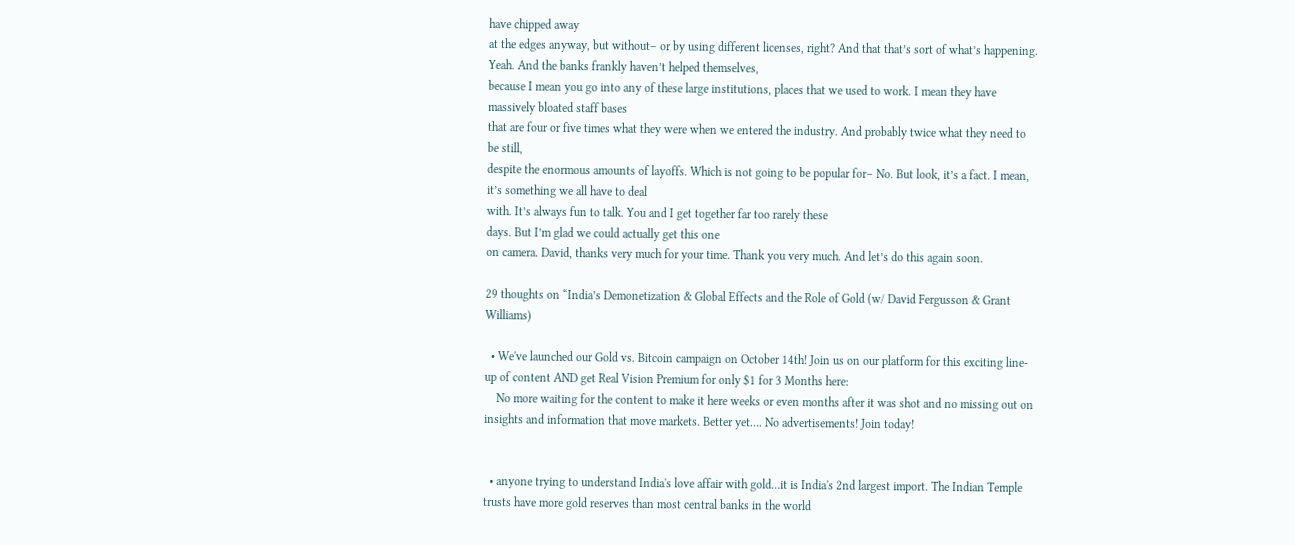have chipped away
at the edges anyway, but without– or by using different licenses, right? And that that’s sort of what’s happening. Yeah. And the banks frankly haven’t helped themselves,
because I mean you go into any of these large institutions, places that we used to work. I mean they have massively bloated staff bases
that are four or five times what they were when we entered the industry. And probably twice what they need to be still,
despite the enormous amounts of layoffs. Which is not going to be popular for– No. But look, it’s a fact. I mean, it’s something we all have to deal
with. It’s always fun to talk. You and I get together far too rarely these
days. But I’m glad we could actually get this one
on camera. David, thanks very much for your time. Thank you very much. And let’s do this again soon.

29 thoughts on “India’s Demonetization & Global Effects and the Role of Gold (w/ David Fergusson & Grant Williams)

  • We've launched our Gold vs. Bitcoin campaign on October 14th! Join us on our platform for this exciting line-up of content AND get Real Vision Premium for only $1 for 3 Months here:
    No more waiting for the content to make it here weeks or even months after it was shot and no missing out on insights and information that move markets. Better yet…. No advertisements! Join today!


  • anyone trying to understand India's love affair with gold…it is India's 2nd largest import. The Indian Temple trusts have more gold reserves than most central banks in the world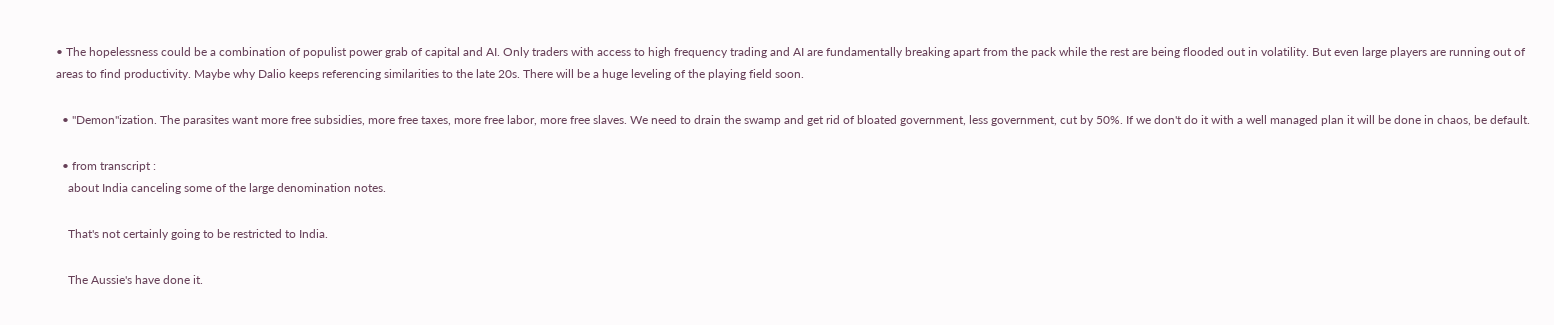• The hopelessness could be a combination of populist power grab of capital and AI. Only traders with access to high frequency trading and AI are fundamentally breaking apart from the pack while the rest are being flooded out in volatility. But even large players are running out of areas to find productivity. Maybe why Dalio keeps referencing similarities to the late 20s. There will be a huge leveling of the playing field soon.

  • "Demon"ization. The parasites want more free subsidies, more free taxes, more free labor, more free slaves. We need to drain the swamp and get rid of bloated government, less government, cut by 50%. If we don't do it with a well managed plan it will be done in chaos, be default.

  • from transcript :
    about India canceling some of the large denomination notes.

    That's not certainly going to be restricted to India.

    The Aussie's have done it.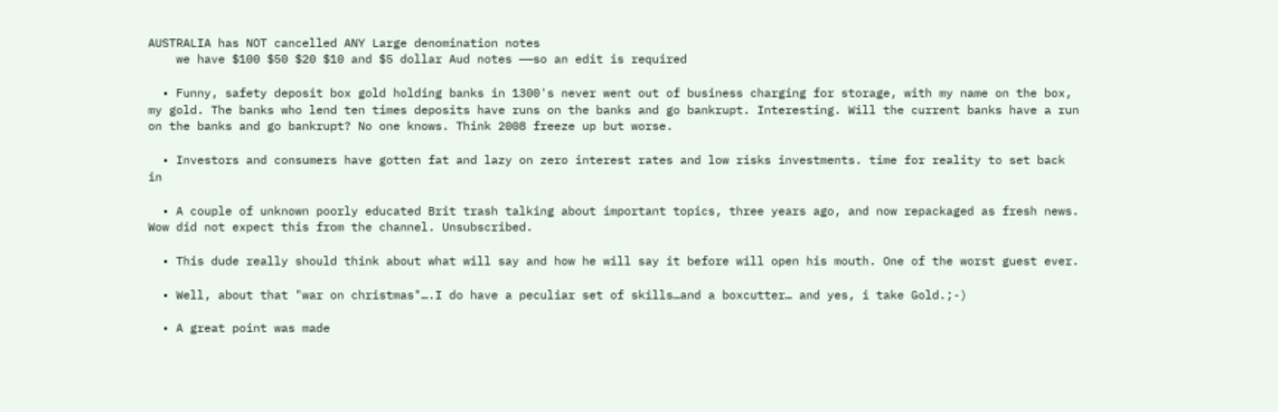AUSTRALIA has NOT cancelled ANY Large denomination notes
    we have $100 $50 $20 $10 and $5 dollar Aud notes ——so an edit is required

  • Funny, safety deposit box gold holding banks in 1300's never went out of business charging for storage, with my name on the box, my gold. The banks who lend ten times deposits have runs on the banks and go bankrupt. Interesting. Will the current banks have a run on the banks and go bankrupt? No one knows. Think 2008 freeze up but worse.

  • Investors and consumers have gotten fat and lazy on zero interest rates and low risks investments. time for reality to set back in

  • A couple of unknown poorly educated Brit trash talking about important topics, three years ago, and now repackaged as fresh news. Wow did not expect this from the channel. Unsubscribed.

  • This dude really should think about what will say and how he will say it before will open his mouth. One of the worst guest ever.

  • Well, about that "war on christmas"….I do have a peculiar set of skills…and a boxcutter… and yes, i take Gold.;-)

  • A great point was made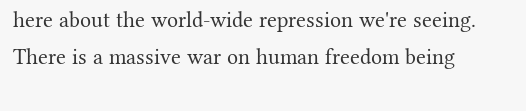here about the world-wide repression we're seeing. There is a massive war on human freedom being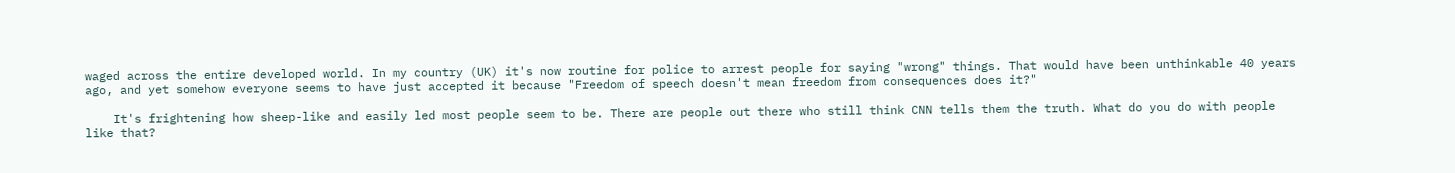waged across the entire developed world. In my country (UK) it's now routine for police to arrest people for saying "wrong" things. That would have been unthinkable 40 years ago, and yet somehow everyone seems to have just accepted it because "Freedom of speech doesn't mean freedom from consequences does it?"

    It's frightening how sheep-like and easily led most people seem to be. There are people out there who still think CNN tells them the truth. What do you do with people like that?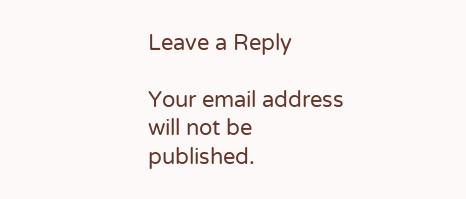Leave a Reply

Your email address will not be published.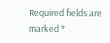Required fields are marked *